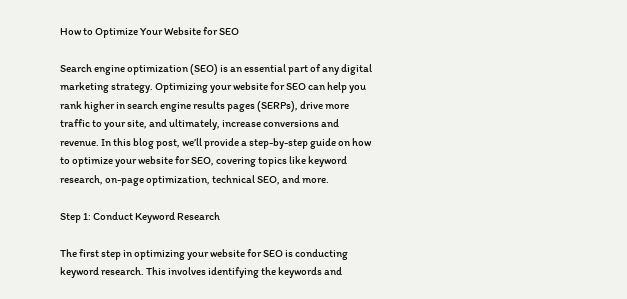How to Optimize Your Website for SEO

Search engine optimization (SEO) is an essential part of any digital marketing strategy. Optimizing your website for SEO can help you rank higher in search engine results pages (SERPs), drive more traffic to your site, and ultimately, increase conversions and revenue. In this blog post, we’ll provide a step-by-step guide on how to optimize your website for SEO, covering topics like keyword research, on-page optimization, technical SEO, and more.

Step 1: Conduct Keyword Research

The first step in optimizing your website for SEO is conducting keyword research. This involves identifying the keywords and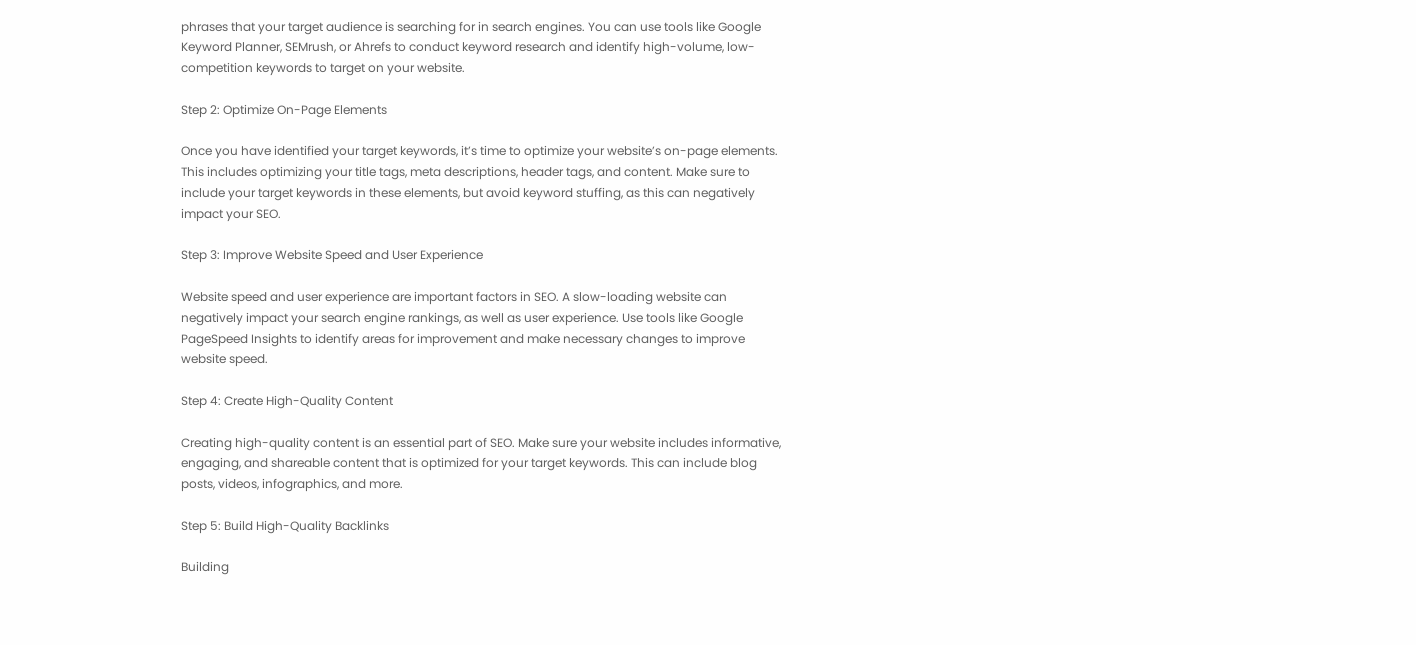phrases that your target audience is searching for in search engines. You can use tools like Google Keyword Planner, SEMrush, or Ahrefs to conduct keyword research and identify high-volume, low-competition keywords to target on your website.

Step 2: Optimize On-Page Elements

Once you have identified your target keywords, it’s time to optimize your website’s on-page elements. This includes optimizing your title tags, meta descriptions, header tags, and content. Make sure to include your target keywords in these elements, but avoid keyword stuffing, as this can negatively impact your SEO.

Step 3: Improve Website Speed and User Experience

Website speed and user experience are important factors in SEO. A slow-loading website can negatively impact your search engine rankings, as well as user experience. Use tools like Google PageSpeed Insights to identify areas for improvement and make necessary changes to improve website speed.

Step 4: Create High-Quality Content

Creating high-quality content is an essential part of SEO. Make sure your website includes informative, engaging, and shareable content that is optimized for your target keywords. This can include blog posts, videos, infographics, and more.

Step 5: Build High-Quality Backlinks

Building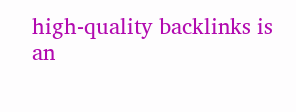high-quality backlinks is an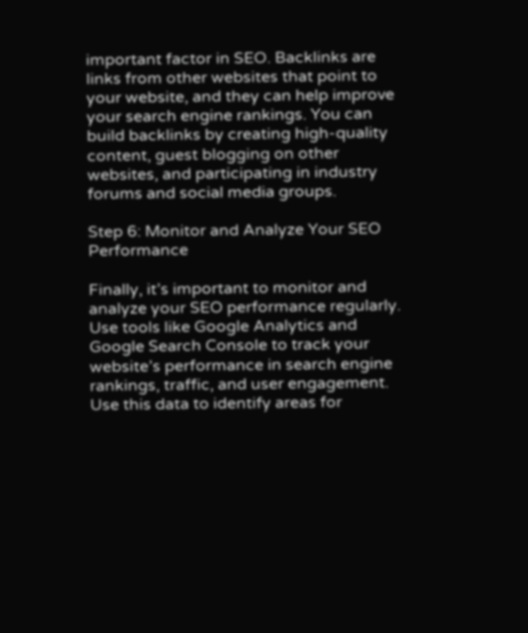important factor in SEO. Backlinks are links from other websites that point to your website, and they can help improve your search engine rankings. You can build backlinks by creating high-quality content, guest blogging on other websites, and participating in industry forums and social media groups.

Step 6: Monitor and Analyze Your SEO Performance

Finally, it’s important to monitor and analyze your SEO performance regularly. Use tools like Google Analytics and Google Search Console to track your website’s performance in search engine rankings, traffic, and user engagement. Use this data to identify areas for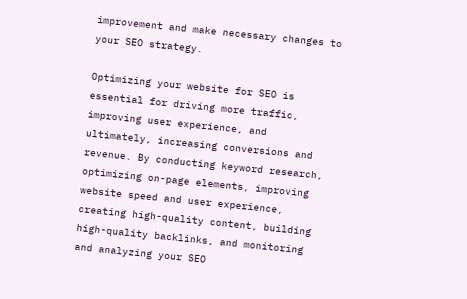improvement and make necessary changes to your SEO strategy.

Optimizing your website for SEO is essential for driving more traffic, improving user experience, and ultimately, increasing conversions and revenue. By conducting keyword research, optimizing on-page elements, improving website speed and user experience, creating high-quality content, building high-quality backlinks, and monitoring and analyzing your SEO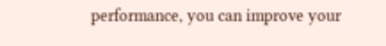performance, you can improve your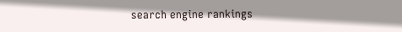search engine rankings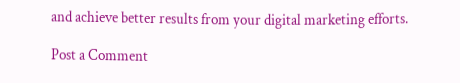and achieve better results from your digital marketing efforts.

Post a Comment